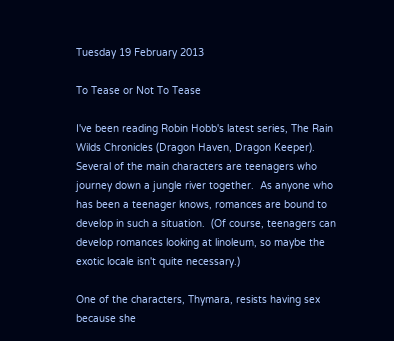Tuesday 19 February 2013

To Tease or Not To Tease

I've been reading Robin Hobb's latest series, The Rain Wilds Chronicles (Dragon Haven, Dragon Keeper).  Several of the main characters are teenagers who journey down a jungle river together.  As anyone who has been a teenager knows, romances are bound to develop in such a situation.  (Of course, teenagers can develop romances looking at linoleum, so maybe the exotic locale isn't quite necessary.)

One of the characters, Thymara, resists having sex because she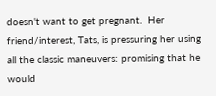doesn't want to get pregnant.  Her friend/interest, Tats, is pressuring her using all the classic maneuvers: promising that he would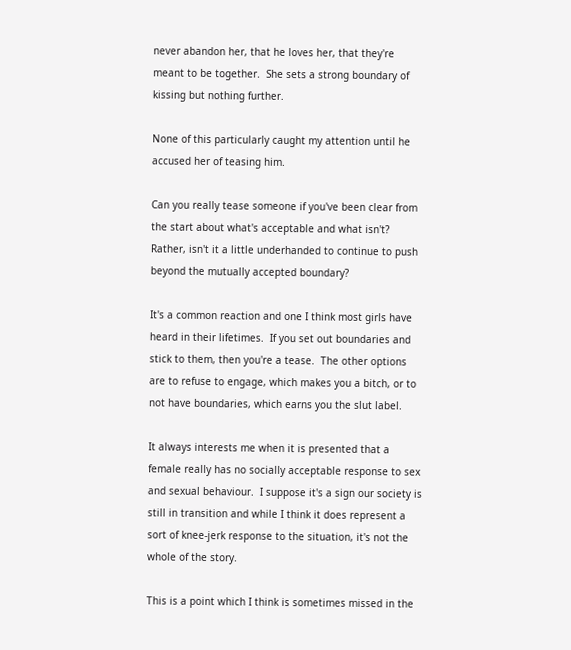never abandon her, that he loves her, that they're meant to be together.  She sets a strong boundary of kissing but nothing further.

None of this particularly caught my attention until he accused her of teasing him.

Can you really tease someone if you've been clear from the start about what's acceptable and what isn't?  Rather, isn't it a little underhanded to continue to push beyond the mutually accepted boundary?

It's a common reaction and one I think most girls have heard in their lifetimes.  If you set out boundaries and stick to them, then you're a tease.  The other options are to refuse to engage, which makes you a bitch, or to not have boundaries, which earns you the slut label.

It always interests me when it is presented that a female really has no socially acceptable response to sex and sexual behaviour.  I suppose it's a sign our society is still in transition and while I think it does represent a sort of knee-jerk response to the situation, it's not the whole of the story.

This is a point which I think is sometimes missed in the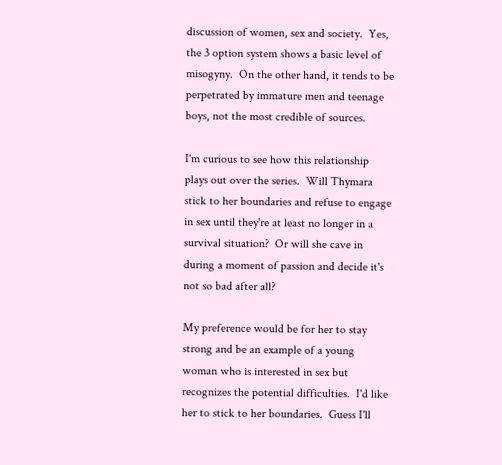discussion of women, sex and society.  Yes, the 3 option system shows a basic level of misogyny.  On the other hand, it tends to be perpetrated by immature men and teenage boys, not the most credible of sources.

I'm curious to see how this relationship plays out over the series.  Will Thymara stick to her boundaries and refuse to engage in sex until they're at least no longer in a survival situation?  Or will she cave in during a moment of passion and decide it's not so bad after all?

My preference would be for her to stay strong and be an example of a young woman who is interested in sex but recognizes the potential difficulties.  I'd like her to stick to her boundaries.  Guess I'll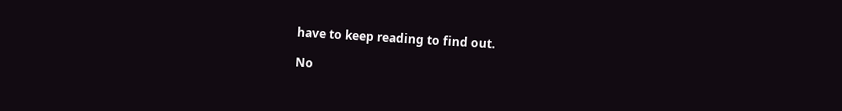have to keep reading to find out.

No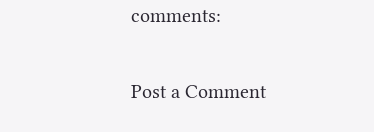comments:

Post a Comment